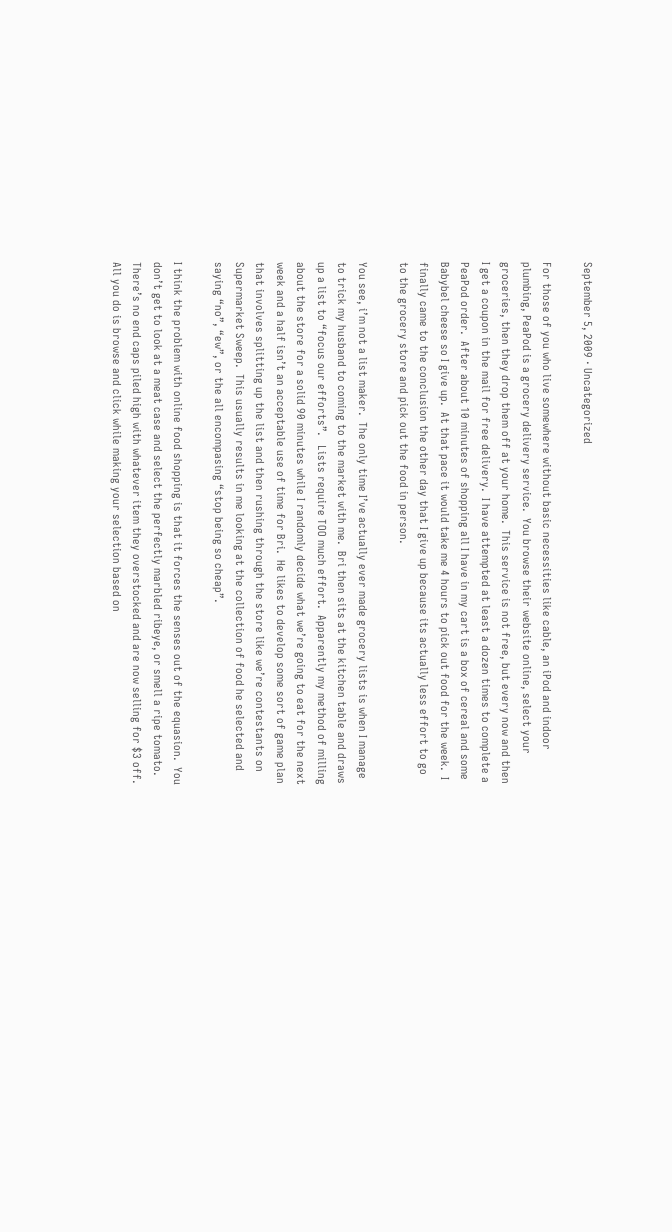September 5, 2009 · Uncategorized

For those of you who live somewhere without basic necessities like cable, an iPod and indoor plumbing, PeaPod is a grocery delivery service.  You browse their website online, select your groceries, then they drop them off at your home.  This service is not free, but every now and then I get a coupon in the mail for free delivery.  I have attempted at least a dozen times to complete a PeaPod order.  After about 10 minutes of shopping all I have in my cart is a box of cereal and some Babybel cheese so I give up.  At that pace it would take me 4 hours to pick out food for the week.  I finally came to the conclusion the other day that I give up because its actually less effort to go to the grocery store and pick out the food in person.

You see, i’m not a list maker.  The only time I’ve actually ever made grocery lists is when I manage to trick my husband to coming to the market with me.  Bri then sits at the kitchen table and draws up a list to “focus our efforts”.   Lists require TOO much effort.  Apparently my method of milling about the store for a solid 90 minutes while I randomly decide what we’re going to eat for the next week and a half isn’t an acceptable use of time for Bri.  He likes to develop some sort of game plan that involves splitting up the list and then rushing through the store like we’re contestants on Supermarket Sweep.  This usually results in me looking at the collection of food he selected and saying “no”, “ew”, or the all encompasing “stop being so cheap”.

I think the problem with online food shopping is that it forces the senses out of the equasion.  You don’t get to look at a meat case and select the perfectly marbled ribeye, or smell a ripe tomato.  There’s no end caps piled high with whatever item they overstocked and are now selling for $3 off.  All you do is browse and click while making your selection based on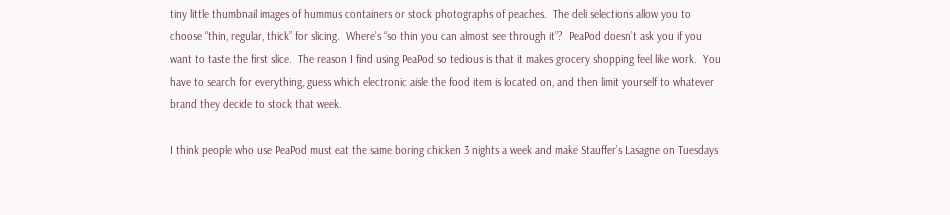tiny little thumbnail images of hummus containers or stock photographs of peaches.  The deli selections allow you to choose “thin, regular, thick” for slicing.  Where’s “so thin you can almost see through it”?  PeaPod doesn’t ask you if you want to taste the first slice.  The reason I find using PeaPod so tedious is that it makes grocery shopping feel like work.  You have to search for everything, guess which electronic aisle the food item is located on, and then limit yourself to whatever brand they decide to stock that week.

I think people who use PeaPod must eat the same boring chicken 3 nights a week and make Stauffer’s Lasagne on Tuesdays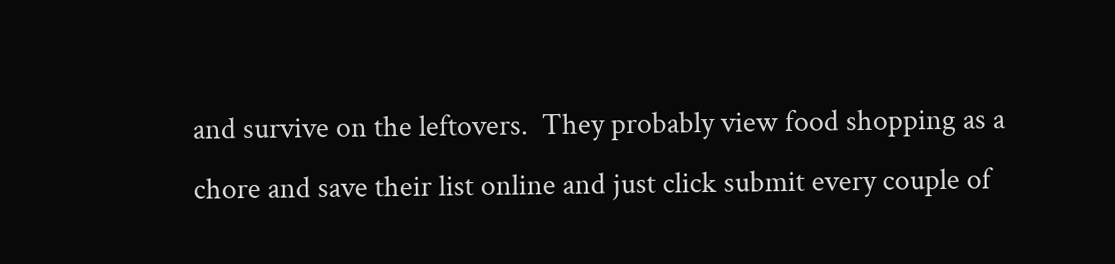and survive on the leftovers.  They probably view food shopping as a chore and save their list online and just click submit every couple of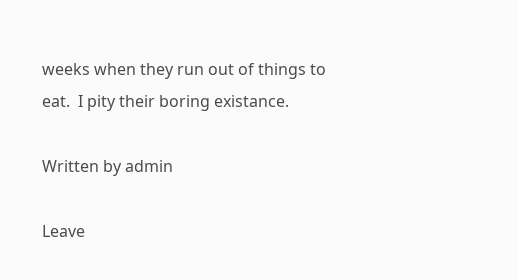weeks when they run out of things to eat.  I pity their boring existance.

Written by admin

Leave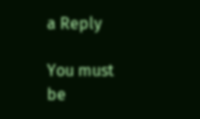a Reply

You must be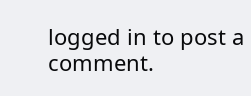logged in to post a comment.